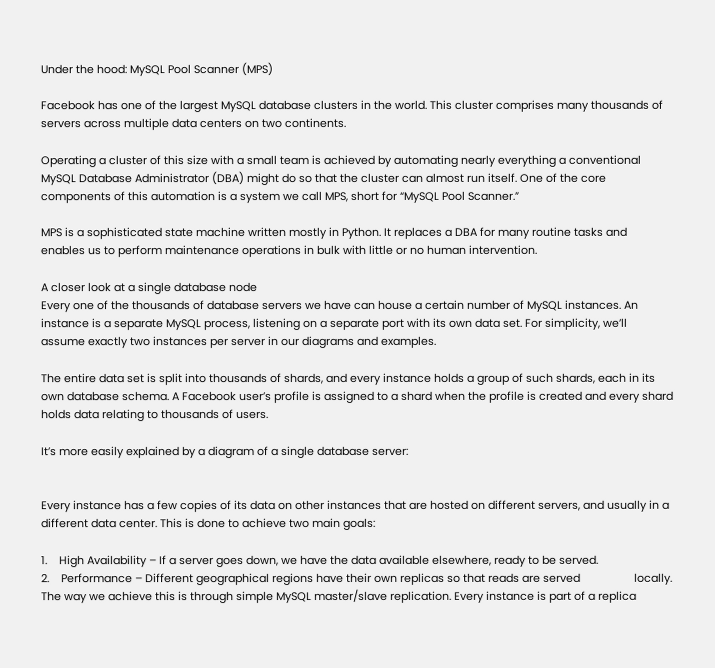Under the hood: MySQL Pool Scanner (MPS)

Facebook has one of the largest MySQL database clusters in the world. This cluster comprises many thousands of servers across multiple data centers on two continents.

Operating a cluster of this size with a small team is achieved by automating nearly everything a conventional MySQL Database Administrator (DBA) might do so that the cluster can almost run itself. One of the core components of this automation is a system we call MPS, short for “MySQL Pool Scanner.”

MPS is a sophisticated state machine written mostly in Python. It replaces a DBA for many routine tasks and enables us to perform maintenance operations in bulk with little or no human intervention.

A closer look at a single database node
Every one of the thousands of database servers we have can house a certain number of MySQL instances. An instance is a separate MySQL process, listening on a separate port with its own data set. For simplicity, we’ll assume exactly two instances per server in our diagrams and examples.

The entire data set is split into thousands of shards, and every instance holds a group of such shards, each in its own database schema. A Facebook user’s profile is assigned to a shard when the profile is created and every shard holds data relating to thousands of users.

It’s more easily explained by a diagram of a single database server:


Every instance has a few copies of its data on other instances that are hosted on different servers, and usually in a different data center. This is done to achieve two main goals:

1.    High Availability – If a server goes down, we have the data available elsewhere, ready to be served.
2.    Performance – Different geographical regions have their own replicas so that reads are served                  locally.
The way we achieve this is through simple MySQL master/slave replication. Every instance is part of a replica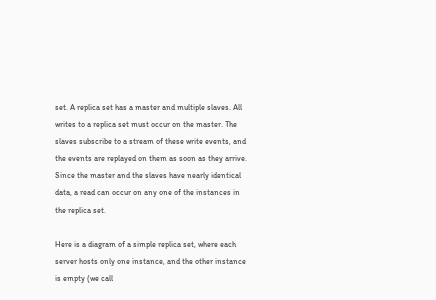set. A replica set has a master and multiple slaves. All writes to a replica set must occur on the master. The slaves subscribe to a stream of these write events, and the events are replayed on them as soon as they arrive. Since the master and the slaves have nearly identical data, a read can occur on any one of the instances in the replica set.

Here is a diagram of a simple replica set, where each server hosts only one instance, and the other instance is empty (we call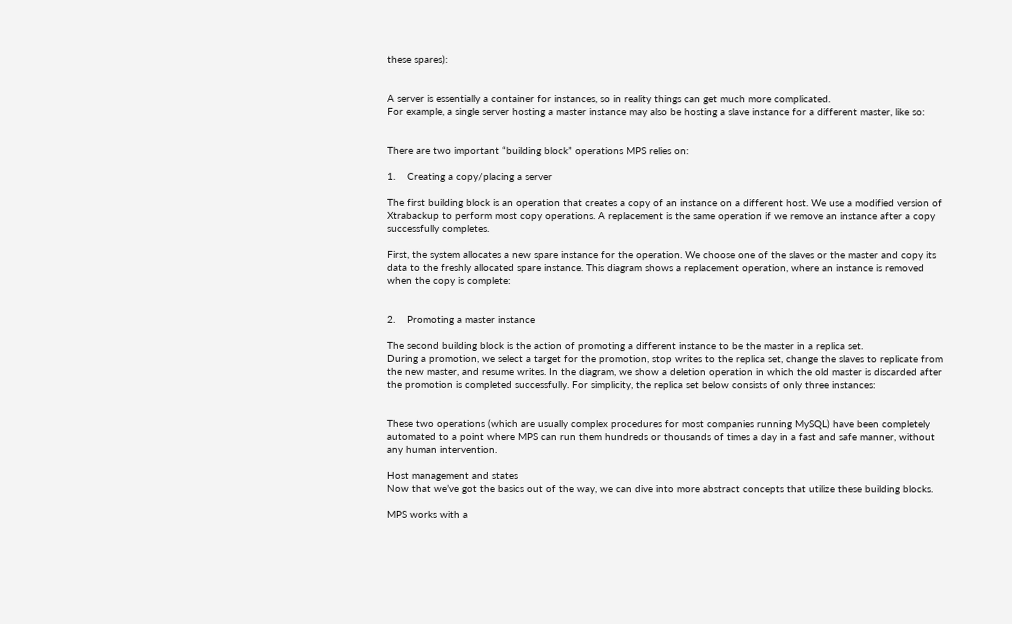these spares):


A server is essentially a container for instances, so in reality things can get much more complicated.
For example, a single server hosting a master instance may also be hosting a slave instance for a different master, like so:


There are two important “building block” operations MPS relies on:

1.    Creating a copy/placing a server

The first building block is an operation that creates a copy of an instance on a different host. We use a modified version of Xtrabackup to perform most copy operations. A replacement is the same operation if we remove an instance after a copy successfully completes.

First, the system allocates a new spare instance for the operation. We choose one of the slaves or the master and copy its data to the freshly allocated spare instance. This diagram shows a replacement operation, where an instance is removed when the copy is complete:


2.    Promoting a master instance

The second building block is the action of promoting a different instance to be the master in a replica set.
During a promotion, we select a target for the promotion, stop writes to the replica set, change the slaves to replicate from the new master, and resume writes. In the diagram, we show a deletion operation in which the old master is discarded after the promotion is completed successfully. For simplicity, the replica set below consists of only three instances:


These two operations (which are usually complex procedures for most companies running MySQL) have been completely automated to a point where MPS can run them hundreds or thousands of times a day in a fast and safe manner, without any human intervention.

Host management and states
Now that we’ve got the basics out of the way, we can dive into more abstract concepts that utilize these building blocks.

MPS works with a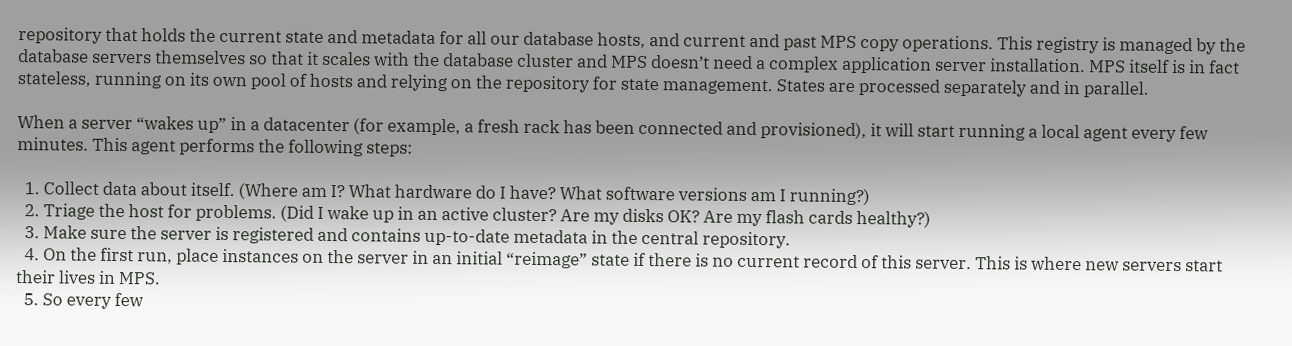repository that holds the current state and metadata for all our database hosts, and current and past MPS copy operations. This registry is managed by the database servers themselves so that it scales with the database cluster and MPS doesn’t need a complex application server installation. MPS itself is in fact stateless, running on its own pool of hosts and relying on the repository for state management. States are processed separately and in parallel.

When a server “wakes up” in a datacenter (for example, a fresh rack has been connected and provisioned), it will start running a local agent every few minutes. This agent performs the following steps:

  1. Collect data about itself. (Where am I? What hardware do I have? What software versions am I running?)
  2. Triage the host for problems. (Did I wake up in an active cluster? Are my disks OK? Are my flash cards healthy?)
  3. Make sure the server is registered and contains up-to-date metadata in the central repository.
  4. On the first run, place instances on the server in an initial “reimage” state if there is no current record of this server. This is where new servers start their lives in MPS.
  5. So every few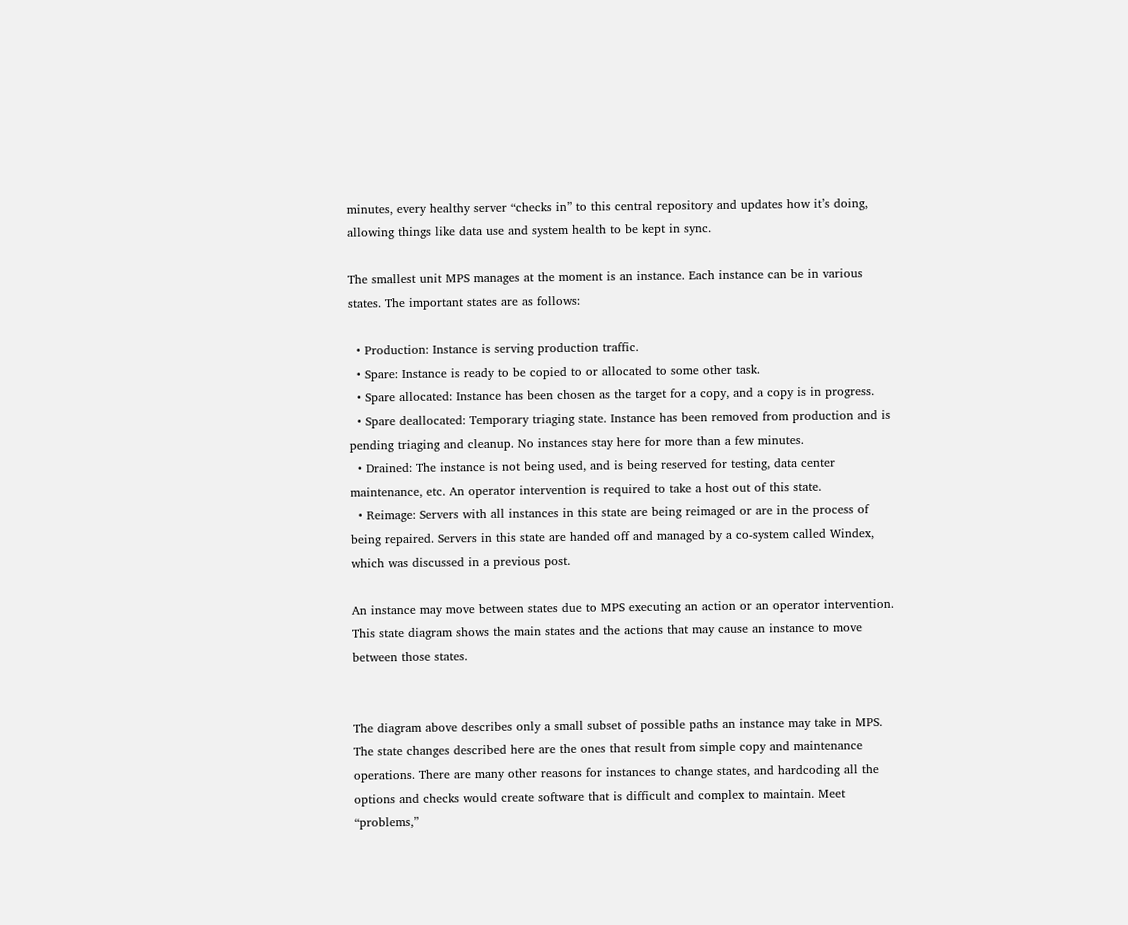minutes, every healthy server “checks in” to this central repository and updates how it’s doing, allowing things like data use and system health to be kept in sync.

The smallest unit MPS manages at the moment is an instance. Each instance can be in various states. The important states are as follows:

  • Production: Instance is serving production traffic.
  • Spare: Instance is ready to be copied to or allocated to some other task.
  • Spare allocated: Instance has been chosen as the target for a copy, and a copy is in progress.
  • Spare deallocated: Temporary triaging state. Instance has been removed from production and is pending triaging and cleanup. No instances stay here for more than a few minutes.
  • Drained: The instance is not being used, and is being reserved for testing, data center maintenance, etc. An operator intervention is required to take a host out of this state.
  • Reimage: Servers with all instances in this state are being reimaged or are in the process of being repaired. Servers in this state are handed off and managed by a co-system called Windex, which was discussed in a previous post.

An instance may move between states due to MPS executing an action or an operator intervention. This state diagram shows the main states and the actions that may cause an instance to move between those states.


The diagram above describes only a small subset of possible paths an instance may take in MPS. The state changes described here are the ones that result from simple copy and maintenance operations. There are many other reasons for instances to change states, and hardcoding all the options and checks would create software that is difficult and complex to maintain. Meet “problems,”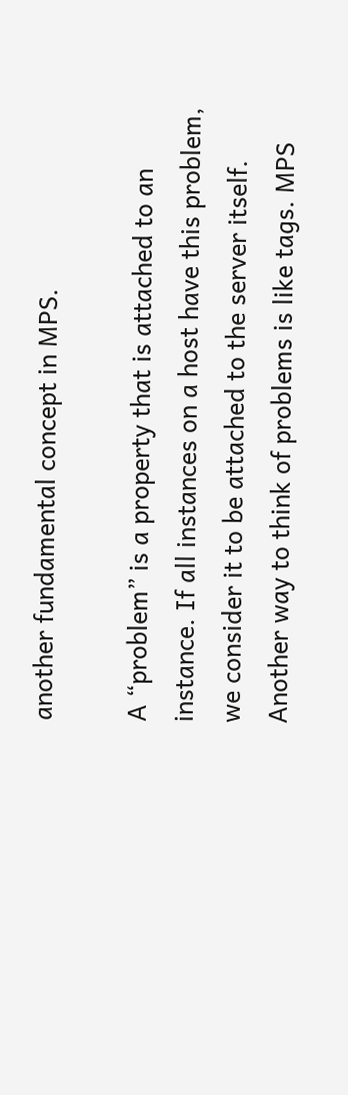another fundamental concept in MPS.

A “problem” is a property that is attached to an instance. If all instances on a host have this problem, we consider it to be attached to the server itself. Another way to think of problems is like tags. MPS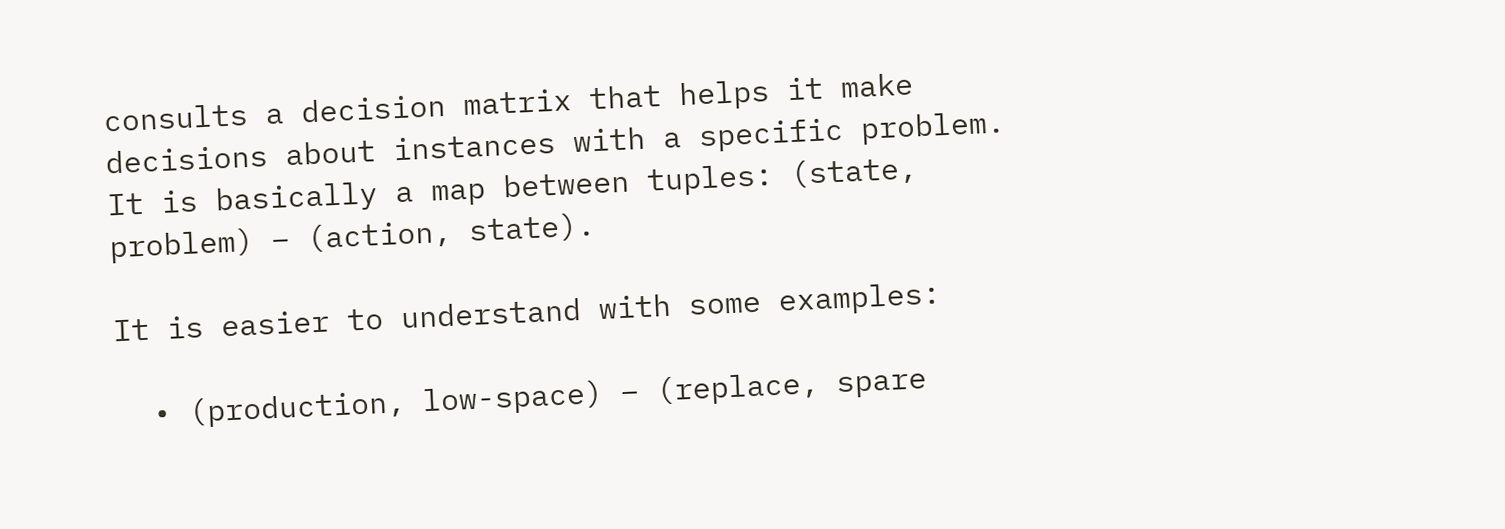consults a decision matrix that helps it make decisions about instances with a specific problem. It is basically a map between tuples: (state, problem) – (action, state).

It is easier to understand with some examples:

  • (production, low-space) – (replace, spare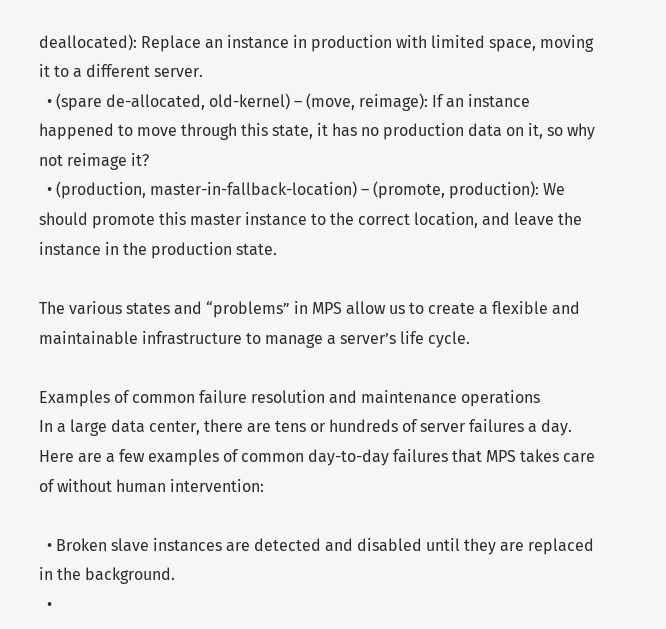deallocated): Replace an instance in production with limited space, moving it to a different server.
  • (spare de-allocated, old-kernel) – (move, reimage): If an instance happened to move through this state, it has no production data on it, so why not reimage it?
  • (production, master-in-fallback-location) – (promote, production): We should promote this master instance to the correct location, and leave the instance in the production state.

The various states and “problems” in MPS allow us to create a flexible and maintainable infrastructure to manage a server’s life cycle.

Examples of common failure resolution and maintenance operations
In a large data center, there are tens or hundreds of server failures a day. Here are a few examples of common day-to-day failures that MPS takes care of without human intervention:

  • Broken slave instances are detected and disabled until they are replaced in the background.
  •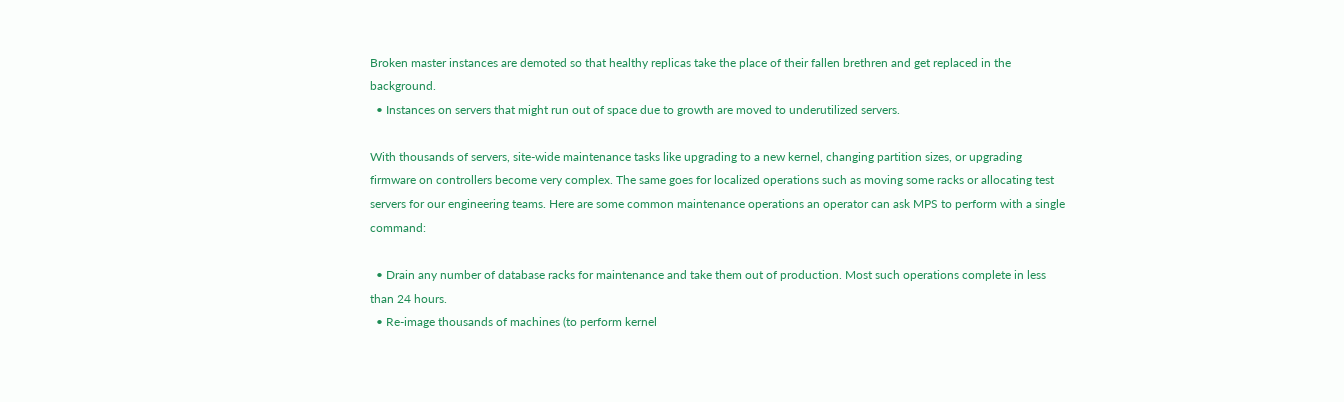Broken master instances are demoted so that healthy replicas take the place of their fallen brethren and get replaced in the background.
  • Instances on servers that might run out of space due to growth are moved to underutilized servers.

With thousands of servers, site-wide maintenance tasks like upgrading to a new kernel, changing partition sizes, or upgrading firmware on controllers become very complex. The same goes for localized operations such as moving some racks or allocating test servers for our engineering teams. Here are some common maintenance operations an operator can ask MPS to perform with a single command:

  • Drain any number of database racks for maintenance and take them out of production. Most such operations complete in less than 24 hours.
  • Re-image thousands of machines (to perform kernel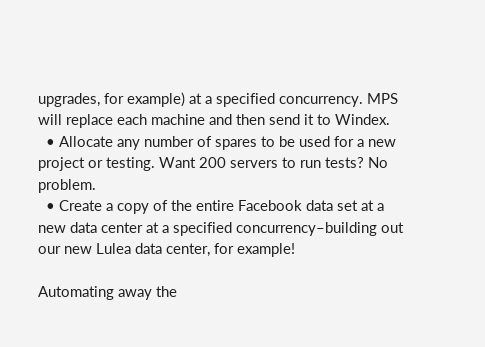upgrades, for example) at a specified concurrency. MPS will replace each machine and then send it to Windex.
  • Allocate any number of spares to be used for a new project or testing. Want 200 servers to run tests? No problem.
  • Create a copy of the entire Facebook data set at a new data center at a specified concurrency–building out our new Lulea data center, for example!

Automating away the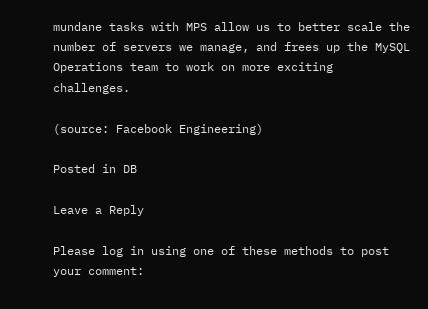mundane tasks with MPS allow us to better scale the number of servers we manage, and frees up the MySQL Operations team to work on more exciting challenges.

(source: Facebook Engineering)

Posted in DB

Leave a Reply

Please log in using one of these methods to post your comment: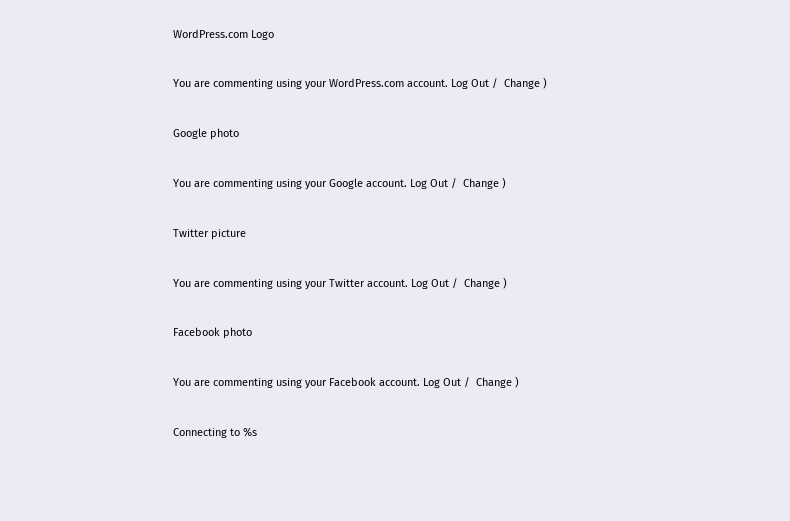WordPress.com Logo

You are commenting using your WordPress.com account. Log Out /  Change )

Google photo

You are commenting using your Google account. Log Out /  Change )

Twitter picture

You are commenting using your Twitter account. Log Out /  Change )

Facebook photo

You are commenting using your Facebook account. Log Out /  Change )

Connecting to %s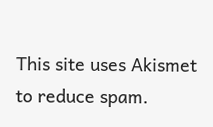This site uses Akismet to reduce spam.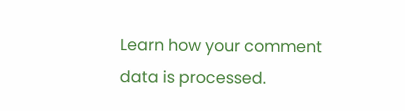Learn how your comment data is processed.